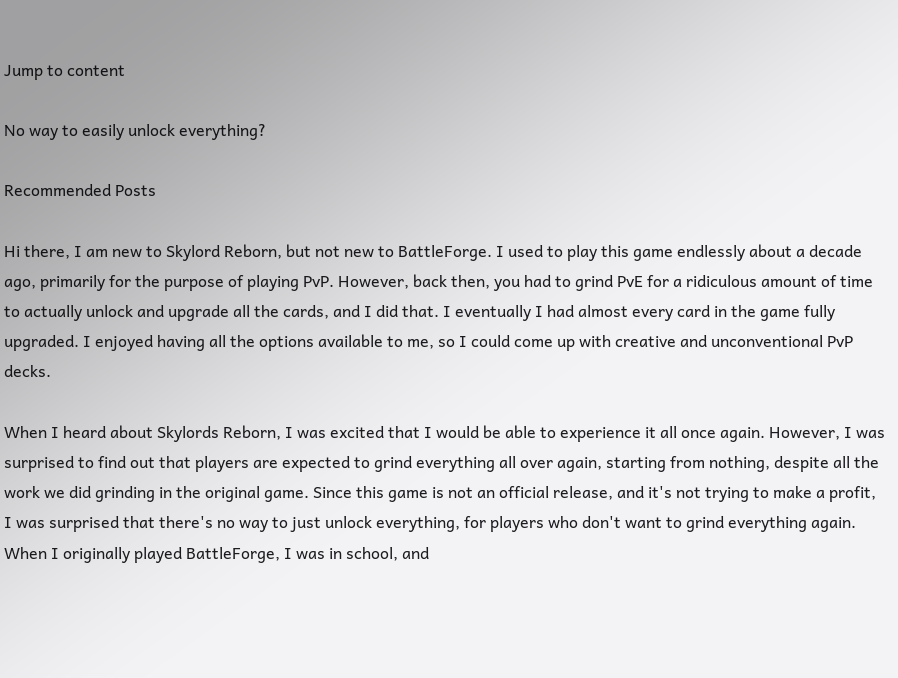Jump to content

No way to easily unlock everything?

Recommended Posts

Hi there, I am new to Skylord Reborn, but not new to BattleForge. I used to play this game endlessly about a decade ago, primarily for the purpose of playing PvP. However, back then, you had to grind PvE for a ridiculous amount of time to actually unlock and upgrade all the cards, and I did that. I eventually I had almost every card in the game fully upgraded. I enjoyed having all the options available to me, so I could come up with creative and unconventional PvP decks.

When I heard about Skylords Reborn, I was excited that I would be able to experience it all once again. However, I was surprised to find out that players are expected to grind everything all over again, starting from nothing, despite all the work we did grinding in the original game. Since this game is not an official release, and it's not trying to make a profit, I was surprised that there's no way to just unlock everything, for players who don't want to grind everything again. When I originally played BattleForge, I was in school, and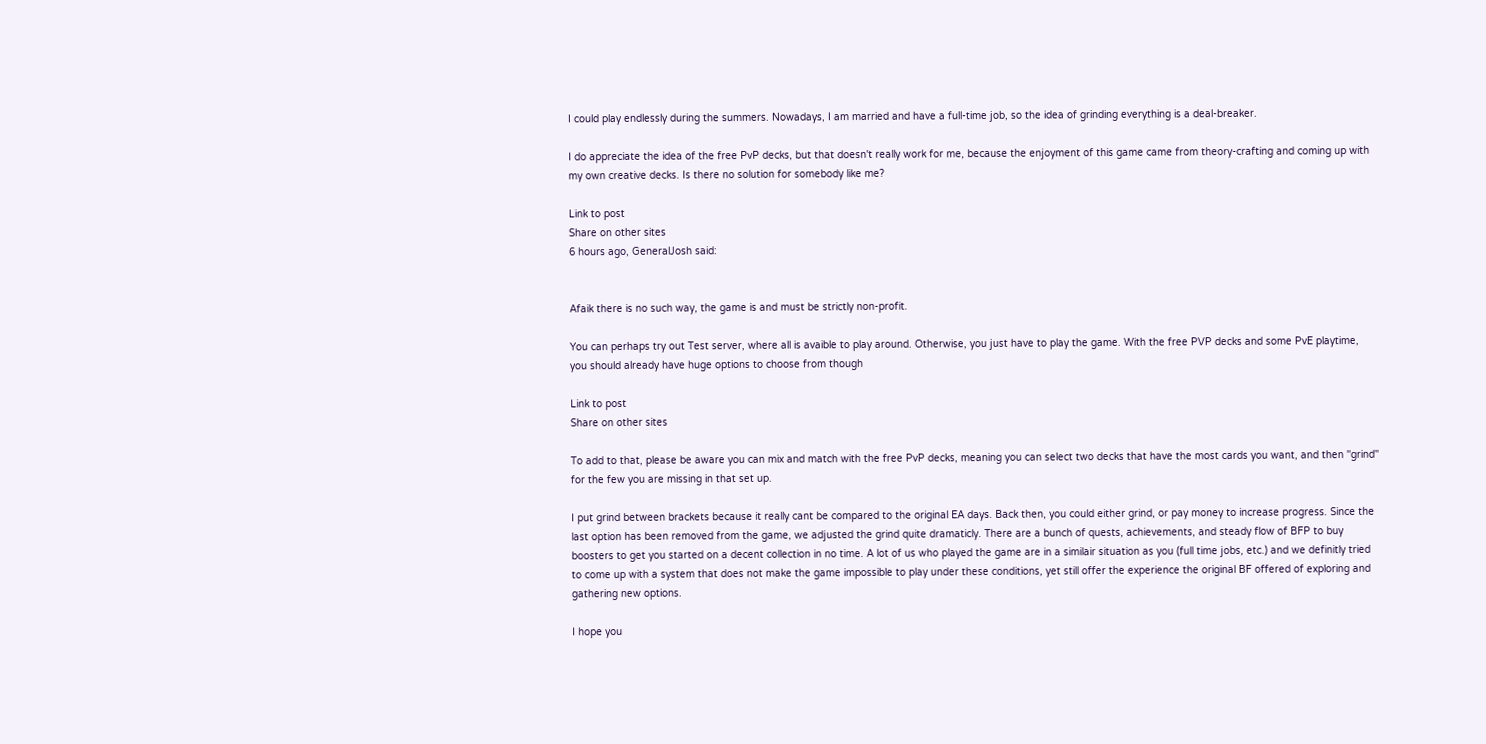I could play endlessly during the summers. Nowadays, I am married and have a full-time job, so the idea of grinding everything is a deal-breaker.

I do appreciate the idea of the free PvP decks, but that doesn't really work for me, because the enjoyment of this game came from theory-crafting and coming up with my own creative decks. Is there no solution for somebody like me?

Link to post
Share on other sites
6 hours ago, GeneralJosh said:


Afaik there is no such way, the game is and must be strictly non-profit.

You can perhaps try out Test server, where all is avaible to play around. Otherwise, you just have to play the game. With the free PVP decks and some PvE playtime, you should already have huge options to choose from though

Link to post
Share on other sites

To add to that, please be aware you can mix and match with the free PvP decks, meaning you can select two decks that have the most cards you want, and then ''grind'' for the few you are missing in that set up.

I put grind between brackets because it really cant be compared to the original EA days. Back then, you could either grind, or pay money to increase progress. Since the last option has been removed from the game, we adjusted the grind quite dramaticly. There are a bunch of quests, achievements, and steady flow of BFP to buy boosters to get you started on a decent collection in no time. A lot of us who played the game are in a similair situation as you (full time jobs, etc.) and we definitly tried to come up with a system that does not make the game impossible to play under these conditions, yet still offer the experience the original BF offered of exploring and gathering new options.

I hope you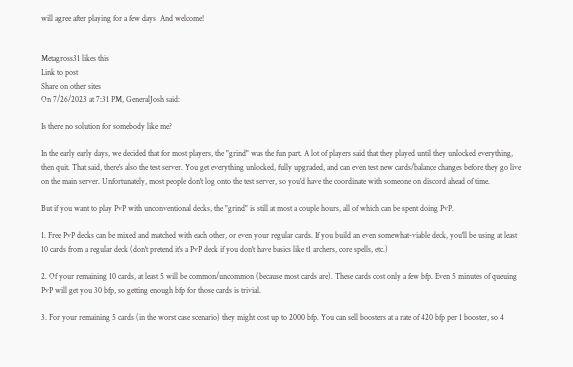will agree after playing for a few days  And welcome!


Metagross31 likes this
Link to post
Share on other sites
On 7/26/2023 at 7:31 PM, GeneralJosh said:

Is there no solution for somebody like me?

In the early early days, we decided that for most players, the "grind" was the fun part. A lot of players said that they played until they unlocked everything, then quit. That said, there's also the test server. You get everything unlocked, fully upgraded, and can even test new cards/balance changes before they go live on the main server. Unfortunately, most people don't log onto the test server, so you'd have the coordinate with someone on discord ahead of time.

But if you want to play PvP with unconventional decks, the "grind" is still at most a couple hours, all of which can be spent doing PvP.

1. Free PvP decks can be mixed and matched with each other, or even your regular cards. If you build an even somewhat-viable deck, you'll be using at least 10 cards from a regular deck (don't pretend it's a PvP deck if you don't have basics like t1 archers, core spells, etc.)

2. Of your remaining 10 cards, at least 5 will be common/uncommon (because most cards are). These cards cost only a few bfp. Even 5 minutes of queuing PvP will get you 30 bfp, so getting enough bfp for those cards is trivial.

3. For your remaining 5 cards (in the worst case scenario) they might cost up to 2000 bfp. You can sell boosters at a rate of 420 bfp per 1 booster, so 4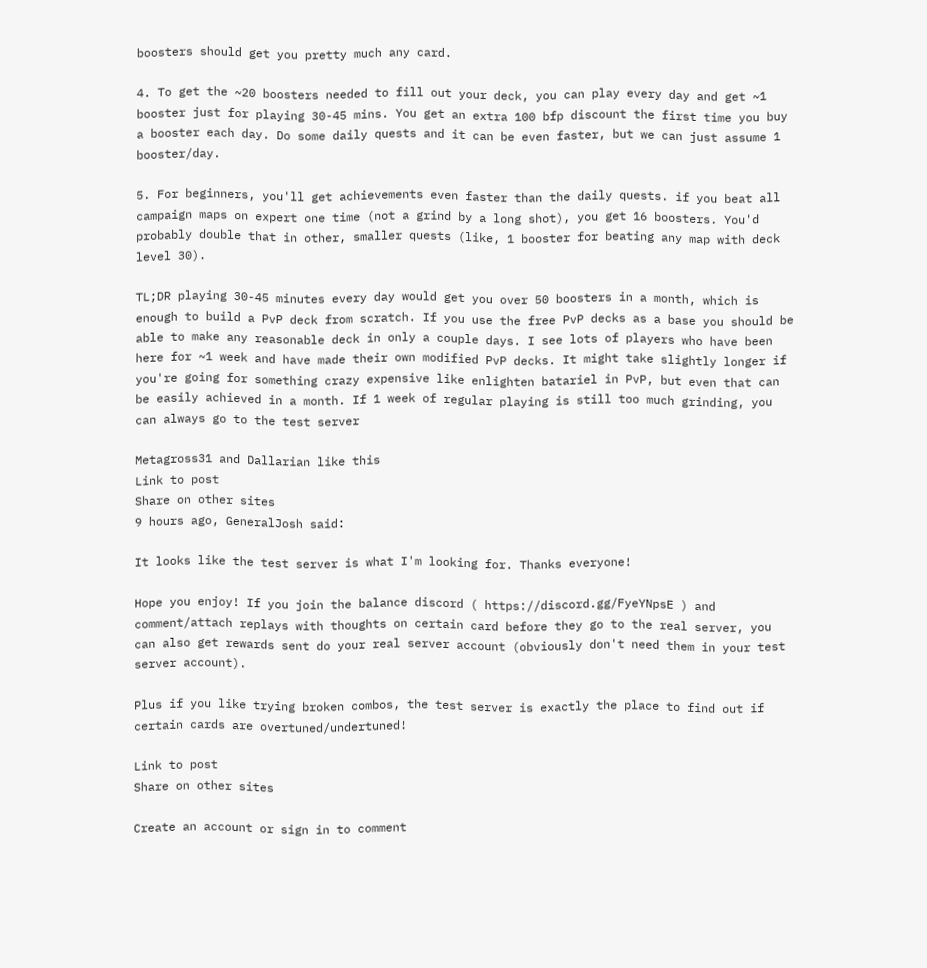boosters should get you pretty much any card.

4. To get the ~20 boosters needed to fill out your deck, you can play every day and get ~1 booster just for playing 30-45 mins. You get an extra 100 bfp discount the first time you buy a booster each day. Do some daily quests and it can be even faster, but we can just assume 1 booster/day.

5. For beginners, you'll get achievements even faster than the daily quests. if you beat all campaign maps on expert one time (not a grind by a long shot), you get 16 boosters. You'd probably double that in other, smaller quests (like, 1 booster for beating any map with deck level 30).

TL;DR playing 30-45 minutes every day would get you over 50 boosters in a month, which is enough to build a PvP deck from scratch. If you use the free PvP decks as a base you should be able to make any reasonable deck in only a couple days. I see lots of players who have been here for ~1 week and have made their own modified PvP decks. It might take slightly longer if you're going for something crazy expensive like enlighten batariel in PvP, but even that can be easily achieved in a month. If 1 week of regular playing is still too much grinding, you can always go to the test server

Metagross31 and Dallarian like this
Link to post
Share on other sites
9 hours ago, GeneralJosh said:

It looks like the test server is what I'm looking for. Thanks everyone!

Hope you enjoy! If you join the balance discord ( https://discord.gg/FyeYNpsE ) and comment/attach replays with thoughts on certain card before they go to the real server, you can also get rewards sent do your real server account (obviously don't need them in your test server account).

Plus if you like trying broken combos, the test server is exactly the place to find out if certain cards are overtuned/undertuned!

Link to post
Share on other sites

Create an account or sign in to comment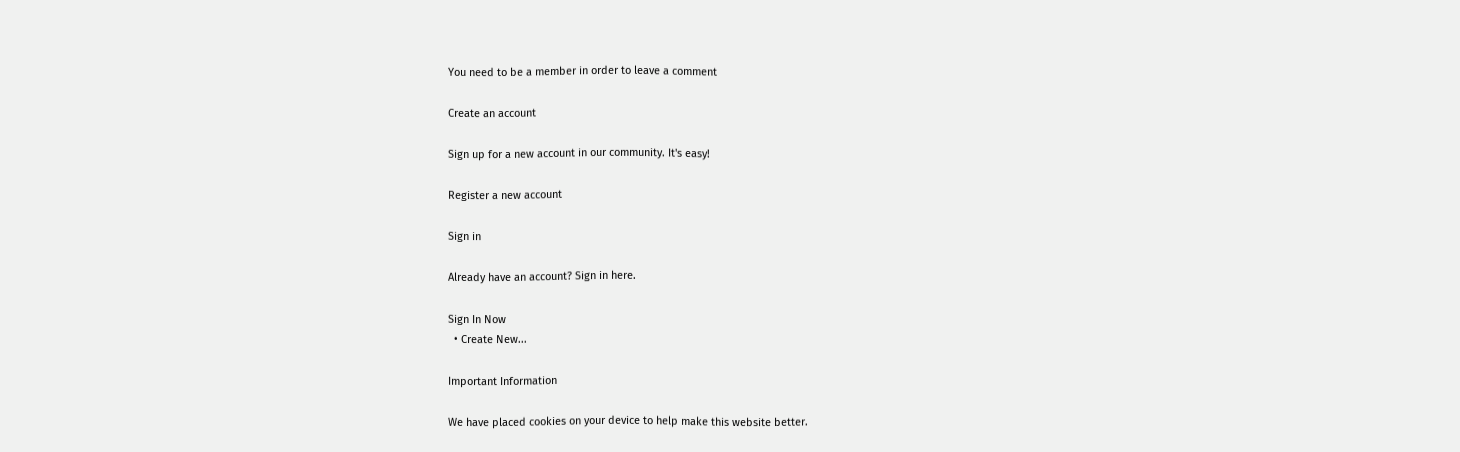You need to be a member in order to leave a comment

Create an account

Sign up for a new account in our community. It's easy!

Register a new account

Sign in

Already have an account? Sign in here.

Sign In Now
  • Create New...

Important Information

We have placed cookies on your device to help make this website better.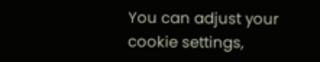You can adjust your cookie settings,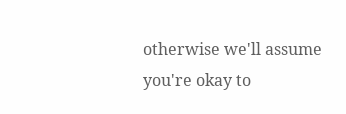otherwise we'll assume you're okay to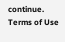continue. Terms of Use